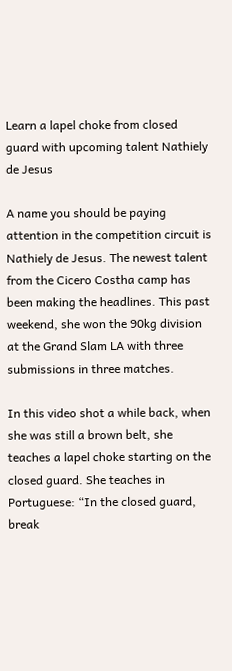Learn a lapel choke from closed guard with upcoming talent Nathiely de Jesus

A name you should be paying attention in the competition circuit is Nathiely de Jesus. The newest talent from the Cicero Costha camp has been making the headlines. This past weekend, she won the 90kg division at the Grand Slam LA with three submissions in three matches.

In this video shot a while back, when she was still a brown belt, she teaches a lapel choke starting on the closed guard. She teaches in Portuguese: “In the closed guard, break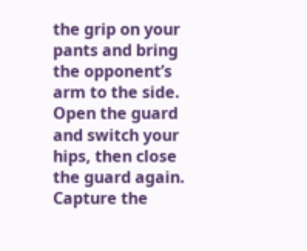the grip on your pants and bring the opponent’s arm to the side. Open the guard and switch your hips, then close the guard again. Capture the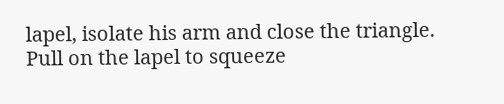lapel, isolate his arm and close the triangle. Pull on the lapel to squeeze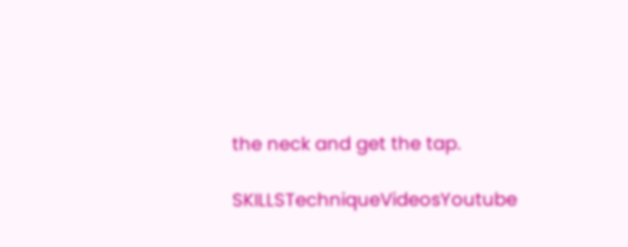the neck and get the tap.

SKILLSTechniqueVideosYoutube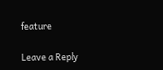feature

Leave a Reply